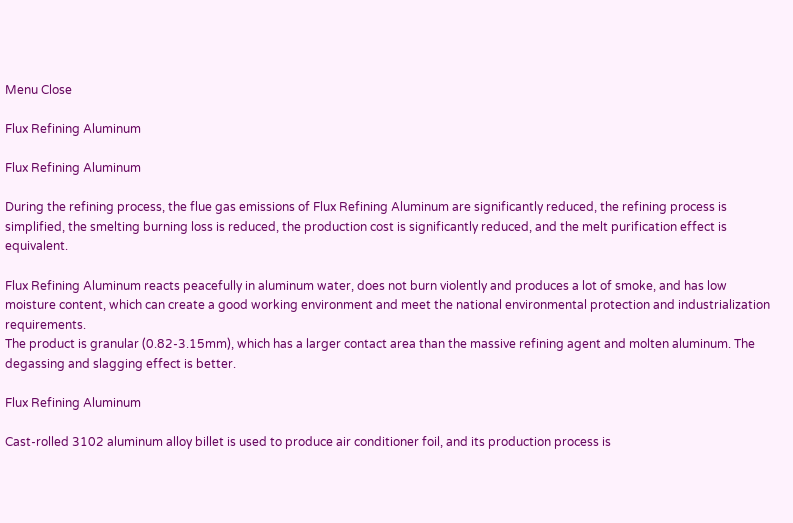Menu Close

Flux Refining Aluminum

Flux Refining Aluminum

During the refining process, the flue gas emissions of Flux Refining Aluminum are significantly reduced, the refining process is simplified, the smelting burning loss is reduced, the production cost is significantly reduced, and the melt purification effect is equivalent.

Flux Refining Aluminum reacts peacefully in aluminum water, does not burn violently and produces a lot of smoke, and has low moisture content, which can create a good working environment and meet the national environmental protection and industrialization requirements.
The product is granular (0.82-3.15mm), which has a larger contact area than the massive refining agent and molten aluminum. The degassing and slagging effect is better.

Flux Refining Aluminum

Cast-rolled 3102 aluminum alloy billet is used to produce air conditioner foil, and its production process is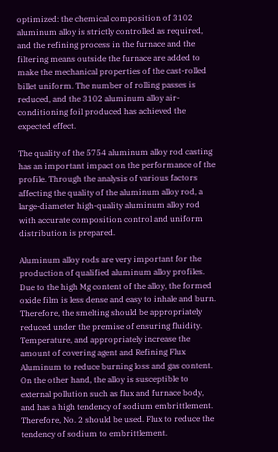optimized: the chemical composition of 3102 aluminum alloy is strictly controlled as required, and the refining process in the furnace and the filtering means outside the furnace are added to make the mechanical properties of the cast-rolled billet uniform. The number of rolling passes is reduced, and the 3102 aluminum alloy air-conditioning foil produced has achieved the expected effect.

The quality of the 5754 aluminum alloy rod casting has an important impact on the performance of the profile. Through the analysis of various factors affecting the quality of the aluminum alloy rod, a large-diameter high-quality aluminum alloy rod with accurate composition control and uniform distribution is prepared.

Aluminum alloy rods are very important for the production of qualified aluminum alloy profiles. Due to the high Mg content of the alloy, the formed oxide film is less dense and easy to inhale and burn. Therefore, the smelting should be appropriately reduced under the premise of ensuring fluidity. Temperature, and appropriately increase the amount of covering agent and Refining Flux Aluminum to reduce burning loss and gas content. On the other hand, the alloy is susceptible to external pollution such as flux and furnace body, and has a high tendency of sodium embrittlement. Therefore, No. 2 should be used. Flux to reduce the tendency of sodium to embrittlement.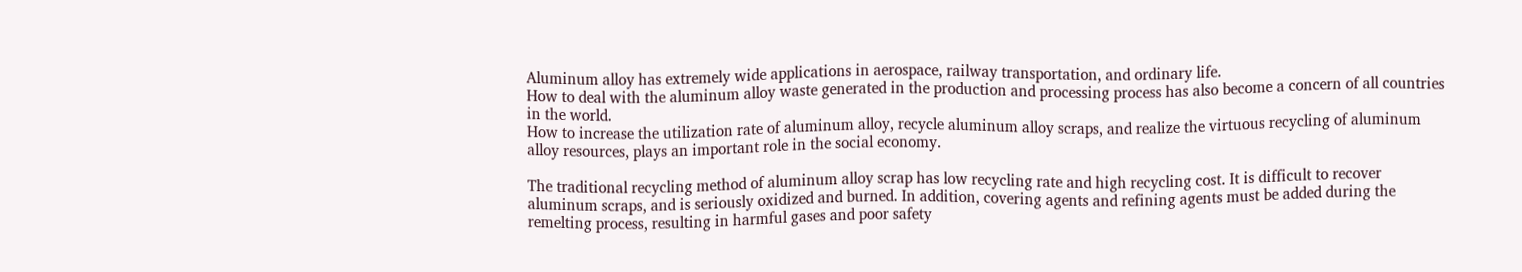Aluminum alloy has extremely wide applications in aerospace, railway transportation, and ordinary life.
How to deal with the aluminum alloy waste generated in the production and processing process has also become a concern of all countries in the world.
How to increase the utilization rate of aluminum alloy, recycle aluminum alloy scraps, and realize the virtuous recycling of aluminum alloy resources, plays an important role in the social economy.

The traditional recycling method of aluminum alloy scrap has low recycling rate and high recycling cost. It is difficult to recover aluminum scraps, and is seriously oxidized and burned. In addition, covering agents and refining agents must be added during the remelting process, resulting in harmful gases and poor safety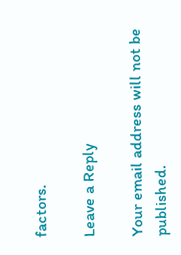factors.

Leave a Reply

Your email address will not be published.